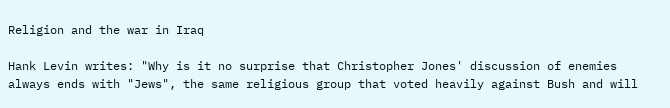Religion and the war in Iraq

Hank Levin writes: "Why is it no surprise that Christopher Jones' discussion of enemies always ends with "Jews", the same religious group that voted heavily against Bush and will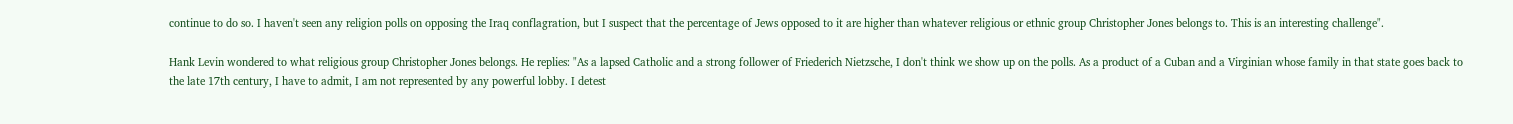continue to do so. I haven't seen any religion polls on opposing the Iraq conflagration, but I suspect that the percentage of Jews opposed to it are higher than whatever religious or ethnic group Christopher Jones belongs to. This is an interesting challenge".

Hank Levin wondered to what religious group Christopher Jones belongs. He replies: "As a lapsed Catholic and a strong follower of Friederich Nietzsche, I don't think we show up on the polls. As a product of a Cuban and a Virginian whose family in that state goes back to the late 17th century, I have to admit, I am not represented by any powerful lobby. I detest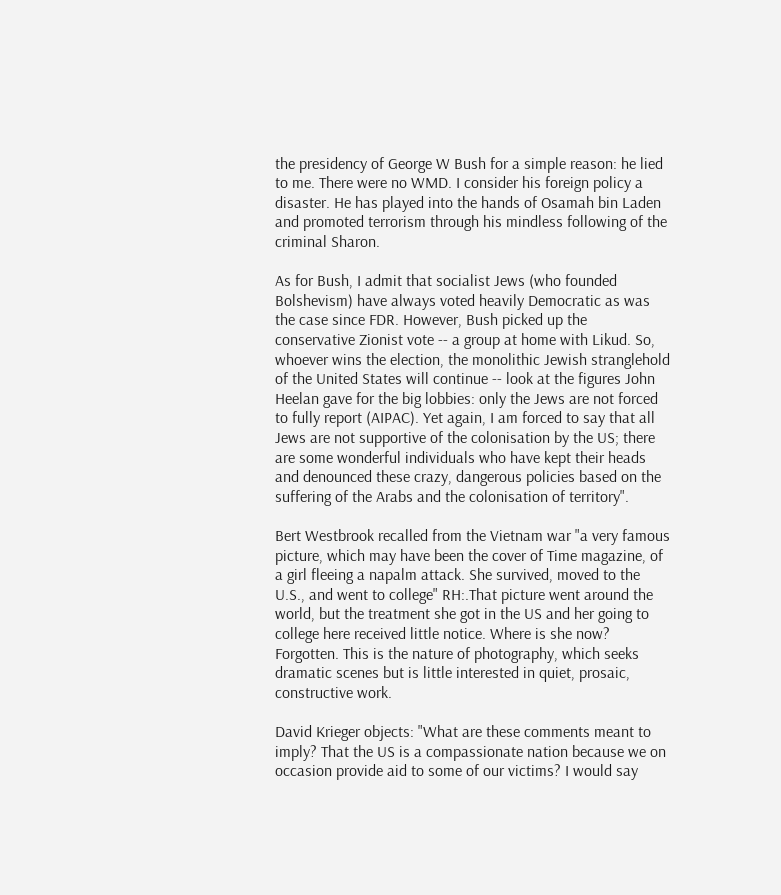the presidency of George W Bush for a simple reason: he lied to me. There were no WMD. I consider his foreign policy a disaster. He has played into the hands of Osamah bin Laden and promoted terrorism through his mindless following of the criminal Sharon.

As for Bush, I admit that socialist Jews (who founded Bolshevism) have always voted heavily Democratic as was the case since FDR. However, Bush picked up the conservative Zionist vote -- a group at home with Likud. So, whoever wins the election, the monolithic Jewish stranglehold of the United States will continue -- look at the figures John Heelan gave for the big lobbies: only the Jews are not forced to fully report (AIPAC). Yet again, I am forced to say that all Jews are not supportive of the colonisation by the US; there are some wonderful individuals who have kept their heads and denounced these crazy, dangerous policies based on the suffering of the Arabs and the colonisation of territory".

Bert Westbrook recalled from the Vietnam war "a very famous picture, which may have been the cover of Time magazine, of a girl fleeing a napalm attack. She survived, moved to the U.S., and went to college" RH:.That picture went around the world, but the treatment she got in the US and her going to college here received little notice. Where is she now? Forgotten. This is the nature of photography, which seeks dramatic scenes but is little interested in quiet, prosaic, constructive work.

David Krieger objects: "What are these comments meant to imply? That the US is a compassionate nation because we on occasion provide aid to some of our victims? I would say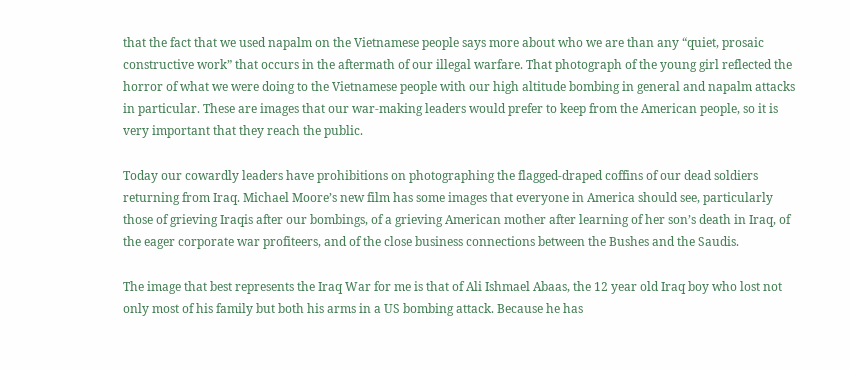that the fact that we used napalm on the Vietnamese people says more about who we are than any “quiet, prosaic constructive work” that occurs in the aftermath of our illegal warfare. That photograph of the young girl reflected the horror of what we were doing to the Vietnamese people with our high altitude bombing in general and napalm attacks in particular. These are images that our war-making leaders would prefer to keep from the American people, so it is very important that they reach the public.

Today our cowardly leaders have prohibitions on photographing the flagged-draped coffins of our dead soldiers returning from Iraq. Michael Moore’s new film has some images that everyone in America should see, particularly those of grieving Iraqis after our bombings, of a grieving American mother after learning of her son’s death in Iraq, of the eager corporate war profiteers, and of the close business connections between the Bushes and the Saudis.

The image that best represents the Iraq War for me is that of Ali Ishmael Abaas, the 12 year old Iraq boy who lost not only most of his family but both his arms in a US bombing attack. Because he has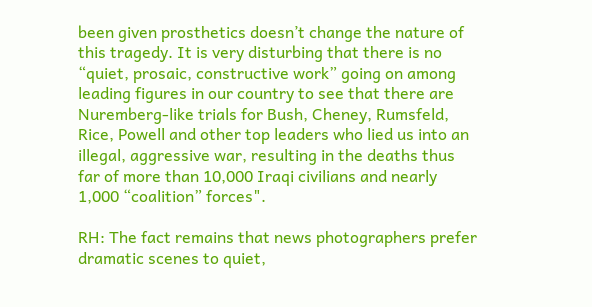been given prosthetics doesn’t change the nature of this tragedy. It is very disturbing that there is no “quiet, prosaic, constructive work” going on among leading figures in our country to see that there are Nuremberg-like trials for Bush, Cheney, Rumsfeld, Rice, Powell and other top leaders who lied us into an illegal, aggressive war, resulting in the deaths thus far of more than 10,000 Iraqi civilians and nearly 1,000 “coalition” forces".

RH: The fact remains that news photographers prefer dramatic scenes to quiet,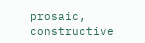prosaic, constructive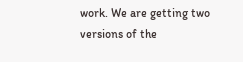work. We are getting two versions of the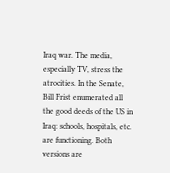Iraq war. The media, especially TV, stress the atrocities. In the Senate, Bill Frist enumerated all the good deeds of the US in Iraq: schools, hospitals, etc. are functioning. Both versions are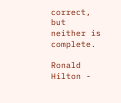correct, but neither is complete.

Ronald Hilton -